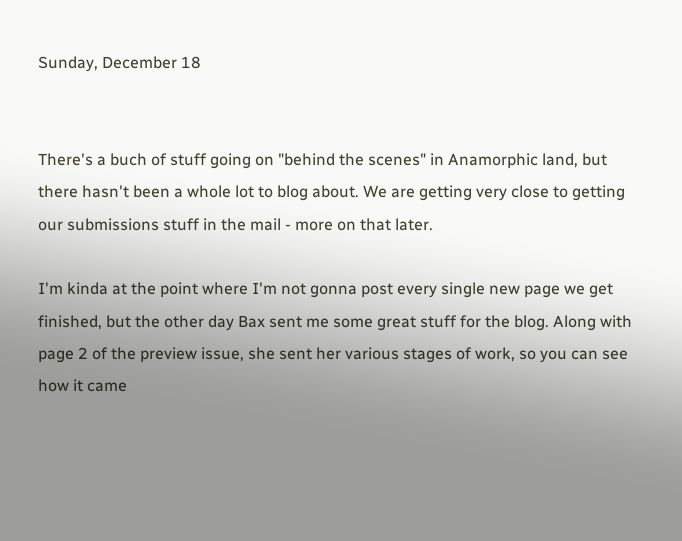Sunday, December 18


There's a buch of stuff going on "behind the scenes" in Anamorphic land, but there hasn't been a whole lot to blog about. We are getting very close to getting our submissions stuff in the mail - more on that later.

I'm kinda at the point where I'm not gonna post every single new page we get finished, but the other day Bax sent me some great stuff for the blog. Along with page 2 of the preview issue, she sent her various stages of work, so you can see how it came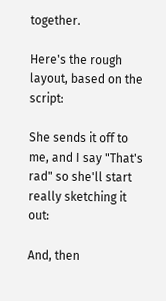together.

Here's the rough layout, based on the script:

She sends it off to me, and I say "That's rad" so she'll start really sketching it out:

And, then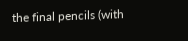the final pencils (with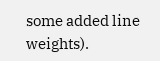some added line weights).